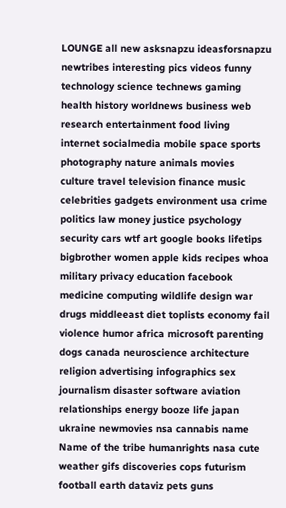LOUNGE all new asksnapzu ideasforsnapzu newtribes interesting pics videos funny technology science technews gaming health history worldnews business web research entertainment food living internet socialmedia mobile space sports photography nature animals movies culture travel television finance music celebrities gadgets environment usa crime politics law money justice psychology security cars wtf art google books lifetips bigbrother women apple kids recipes whoa military privacy education facebook medicine computing wildlife design war drugs middleeast diet toplists economy fail violence humor africa microsoft parenting dogs canada neuroscience architecture religion advertising infographics sex journalism disaster software aviation relationships energy booze life japan ukraine newmovies nsa cannabis name Name of the tribe humanrights nasa cute weather gifs discoveries cops futurism football earth dataviz pets guns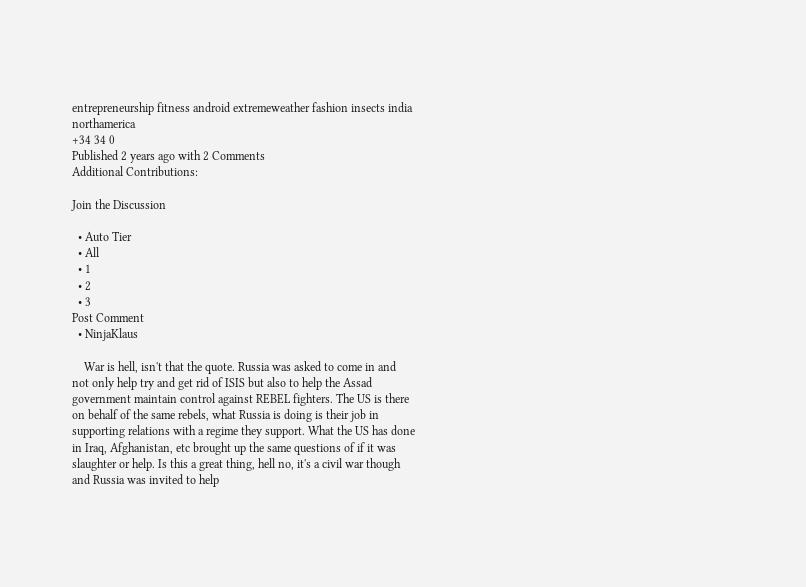entrepreneurship fitness android extremeweather fashion insects india northamerica
+34 34 0
Published 2 years ago with 2 Comments
Additional Contributions:

Join the Discussion

  • Auto Tier
  • All
  • 1
  • 2
  • 3
Post Comment
  • NinjaKlaus

    War is hell, isn't that the quote. Russia was asked to come in and not only help try and get rid of ISIS but also to help the Assad government maintain control against REBEL fighters. The US is there on behalf of the same rebels, what Russia is doing is their job in supporting relations with a regime they support. What the US has done in Iraq, Afghanistan, etc brought up the same questions of if it was slaughter or help. Is this a great thing, hell no, it's a civil war though and Russia was invited to help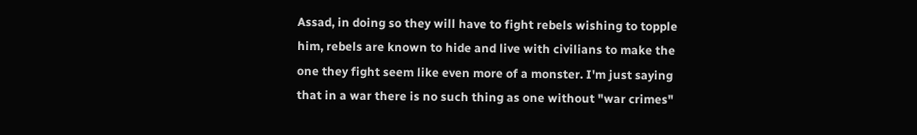Assad, in doing so they will have to fight rebels wishing to topple him, rebels are known to hide and live with civilians to make the one they fight seem like even more of a monster. I'm just saying that in a war there is no such thing as one without "war crimes"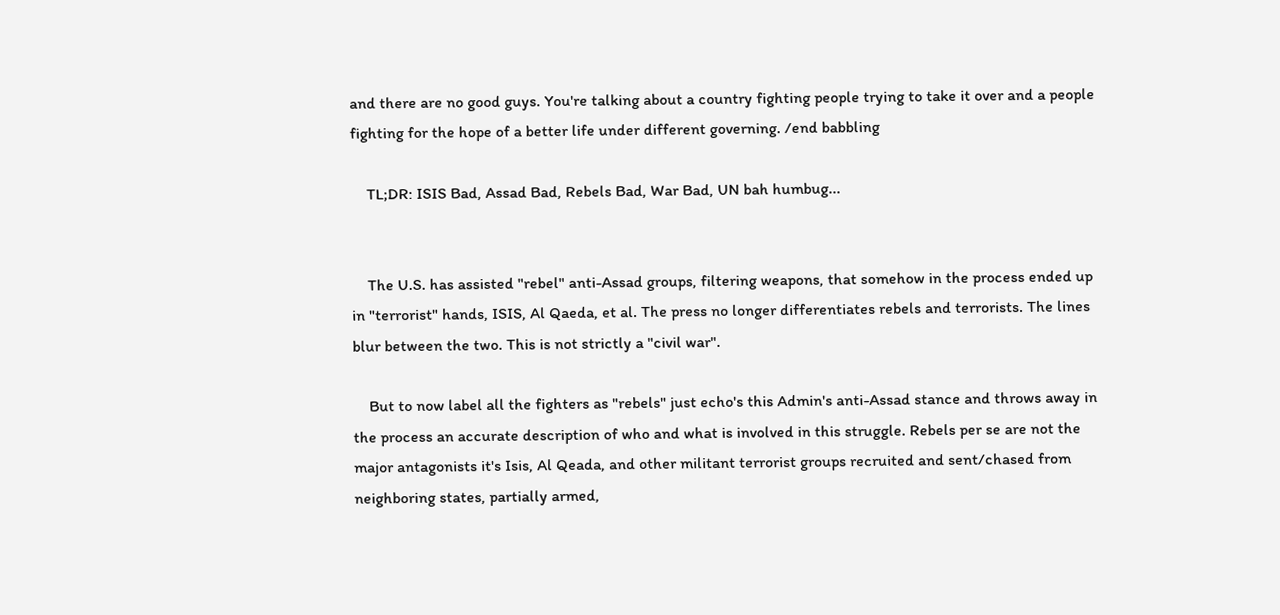and there are no good guys. You're talking about a country fighting people trying to take it over and a people fighting for the hope of a better life under different governing. /end babbling

    TL;DR: ISIS Bad, Assad Bad, Rebels Bad, War Bad, UN bah humbug...


    The U.S. has assisted "rebel" anti-Assad groups, filtering weapons, that somehow in the process ended up in "terrorist" hands, ISIS, Al Qaeda, et al. The press no longer differentiates rebels and terrorists. The lines blur between the two. This is not strictly a "civil war".

    But to now label all the fighters as "rebels" just echo's this Admin's anti-Assad stance and throws away in the process an accurate description of who and what is involved in this struggle. Rebels per se are not the major antagonists it's Isis, Al Qeada, and other militant terrorist groups recruited and sent/chased from neighboring states, partially armed,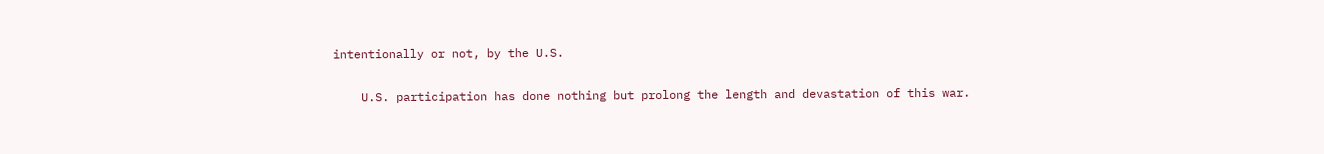intentionally or not, by the U.S.

    U.S. participation has done nothing but prolong the length and devastation of this war.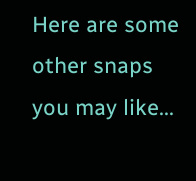Here are some other snaps you may like...